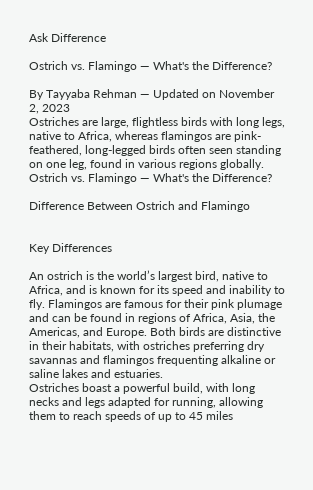Ask Difference

Ostrich vs. Flamingo — What's the Difference?

By Tayyaba Rehman — Updated on November 2, 2023
Ostriches are large, flightless birds with long legs, native to Africa, whereas flamingos are pink-feathered, long-legged birds often seen standing on one leg, found in various regions globally.
Ostrich vs. Flamingo — What's the Difference?

Difference Between Ostrich and Flamingo


Key Differences

An ostrich is the world’s largest bird, native to Africa, and is known for its speed and inability to fly. Flamingos are famous for their pink plumage and can be found in regions of Africa, Asia, the Americas, and Europe. Both birds are distinctive in their habitats, with ostriches preferring dry savannas and flamingos frequenting alkaline or saline lakes and estuaries.
Ostriches boast a powerful build, with long necks and legs adapted for running, allowing them to reach speeds of up to 45 miles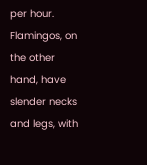per hour. Flamingos, on the other hand, have slender necks and legs, with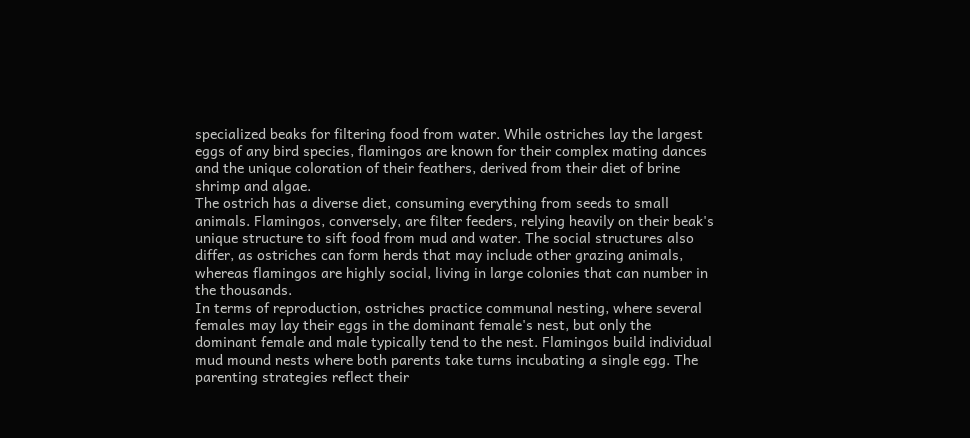specialized beaks for filtering food from water. While ostriches lay the largest eggs of any bird species, flamingos are known for their complex mating dances and the unique coloration of their feathers, derived from their diet of brine shrimp and algae.
The ostrich has a diverse diet, consuming everything from seeds to small animals. Flamingos, conversely, are filter feeders, relying heavily on their beak's unique structure to sift food from mud and water. The social structures also differ, as ostriches can form herds that may include other grazing animals, whereas flamingos are highly social, living in large colonies that can number in the thousands.
In terms of reproduction, ostriches practice communal nesting, where several females may lay their eggs in the dominant female's nest, but only the dominant female and male typically tend to the nest. Flamingos build individual mud mound nests where both parents take turns incubating a single egg. The parenting strategies reflect their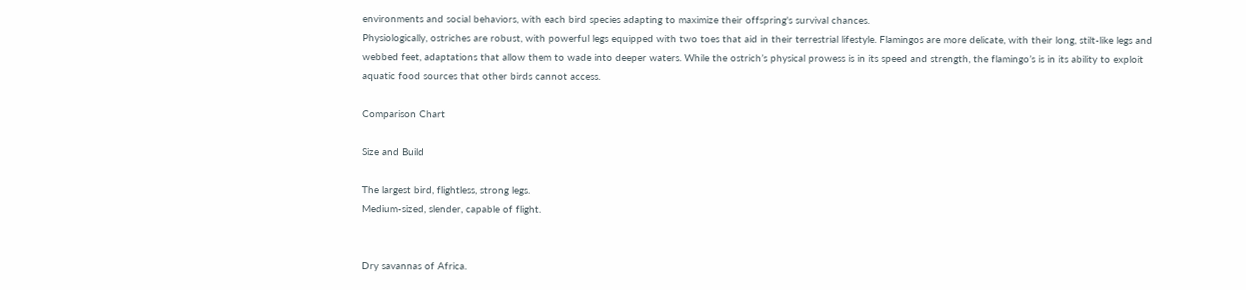environments and social behaviors, with each bird species adapting to maximize their offspring's survival chances.
Physiologically, ostriches are robust, with powerful legs equipped with two toes that aid in their terrestrial lifestyle. Flamingos are more delicate, with their long, stilt-like legs and webbed feet, adaptations that allow them to wade into deeper waters. While the ostrich’s physical prowess is in its speed and strength, the flamingo’s is in its ability to exploit aquatic food sources that other birds cannot access.

Comparison Chart

Size and Build

The largest bird, flightless, strong legs.
Medium-sized, slender, capable of flight.


Dry savannas of Africa.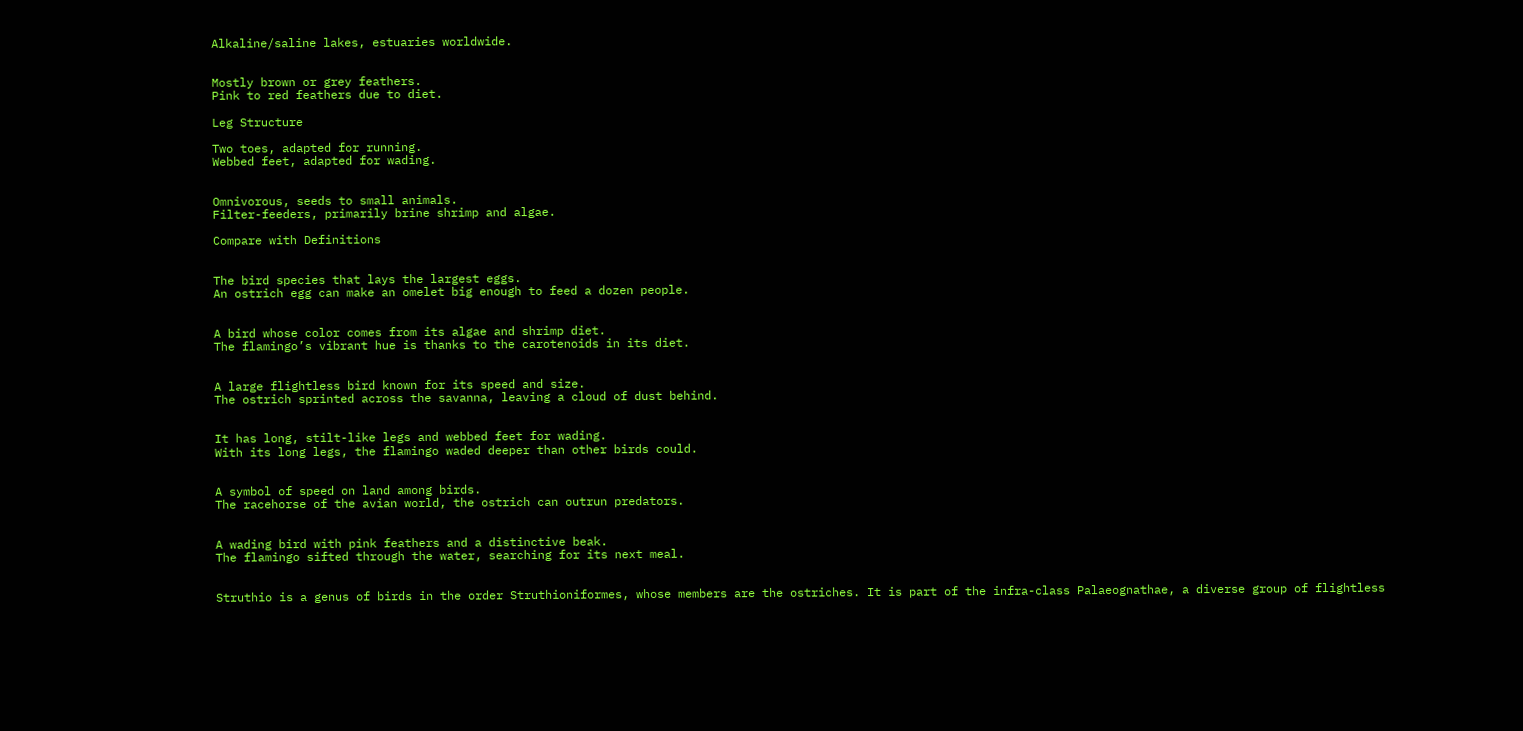Alkaline/saline lakes, estuaries worldwide.


Mostly brown or grey feathers.
Pink to red feathers due to diet.

Leg Structure

Two toes, adapted for running.
Webbed feet, adapted for wading.


Omnivorous, seeds to small animals.
Filter-feeders, primarily brine shrimp and algae.

Compare with Definitions


The bird species that lays the largest eggs.
An ostrich egg can make an omelet big enough to feed a dozen people.


A bird whose color comes from its algae and shrimp diet.
The flamingo’s vibrant hue is thanks to the carotenoids in its diet.


A large flightless bird known for its speed and size.
The ostrich sprinted across the savanna, leaving a cloud of dust behind.


It has long, stilt-like legs and webbed feet for wading.
With its long legs, the flamingo waded deeper than other birds could.


A symbol of speed on land among birds.
The racehorse of the avian world, the ostrich can outrun predators.


A wading bird with pink feathers and a distinctive beak.
The flamingo sifted through the water, searching for its next meal.


Struthio is a genus of birds in the order Struthioniformes, whose members are the ostriches. It is part of the infra-class Palaeognathae, a diverse group of flightless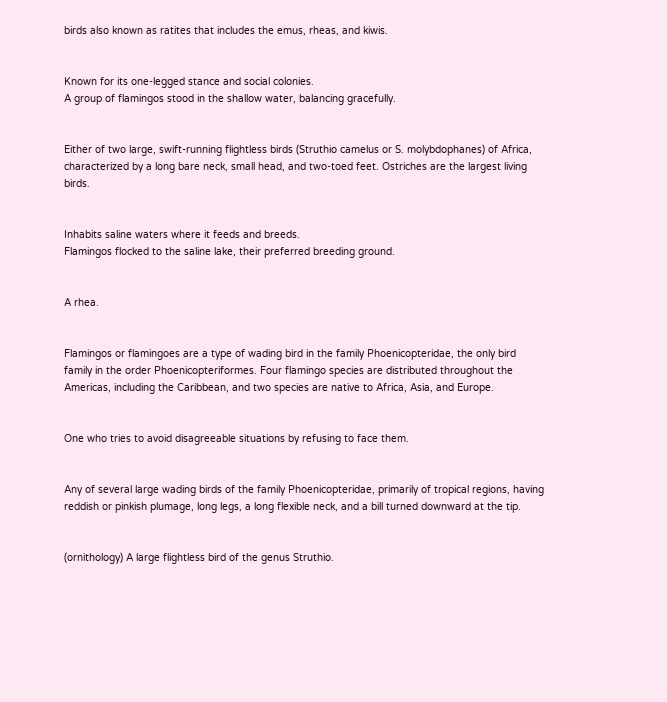birds also known as ratites that includes the emus, rheas, and kiwis.


Known for its one-legged stance and social colonies.
A group of flamingos stood in the shallow water, balancing gracefully.


Either of two large, swift-running flightless birds (Struthio camelus or S. molybdophanes) of Africa, characterized by a long bare neck, small head, and two-toed feet. Ostriches are the largest living birds.


Inhabits saline waters where it feeds and breeds.
Flamingos flocked to the saline lake, their preferred breeding ground.


A rhea.


Flamingos or flamingoes are a type of wading bird in the family Phoenicopteridae, the only bird family in the order Phoenicopteriformes. Four flamingo species are distributed throughout the Americas, including the Caribbean, and two species are native to Africa, Asia, and Europe.


One who tries to avoid disagreeable situations by refusing to face them.


Any of several large wading birds of the family Phoenicopteridae, primarily of tropical regions, having reddish or pinkish plumage, long legs, a long flexible neck, and a bill turned downward at the tip.


(ornithology) A large flightless bird of the genus Struthio.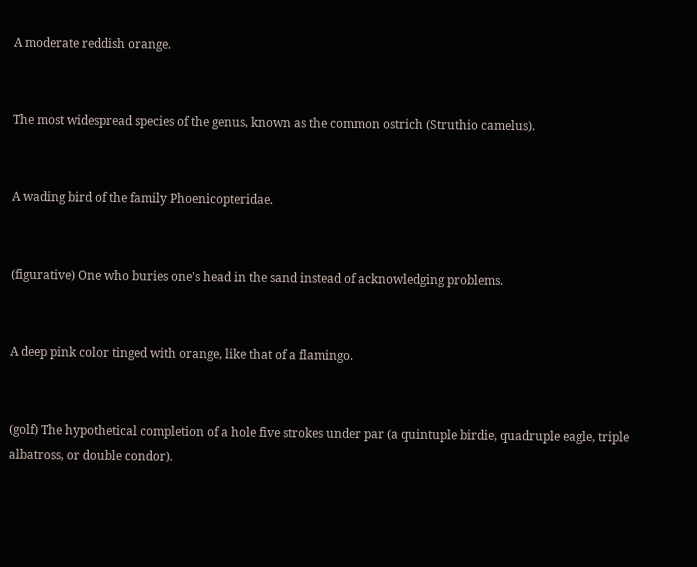A moderate reddish orange.


The most widespread species of the genus, known as the common ostrich (Struthio camelus).


A wading bird of the family Phoenicopteridae.


(figurative) One who buries one's head in the sand instead of acknowledging problems.


A deep pink color tinged with orange, like that of a flamingo.


(golf) The hypothetical completion of a hole five strokes under par (a quintuple birdie, quadruple eagle, triple albatross, or double condor).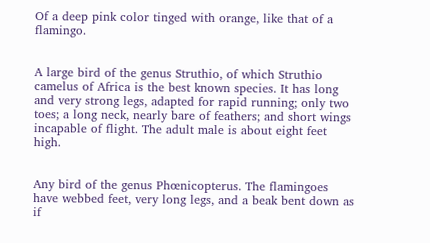Of a deep pink color tinged with orange, like that of a flamingo.


A large bird of the genus Struthio, of which Struthio camelus of Africa is the best known species. It has long and very strong legs, adapted for rapid running; only two toes; a long neck, nearly bare of feathers; and short wings incapable of flight. The adult male is about eight feet high.


Any bird of the genus Phœnicopterus. The flamingoes have webbed feet, very long legs, and a beak bent down as if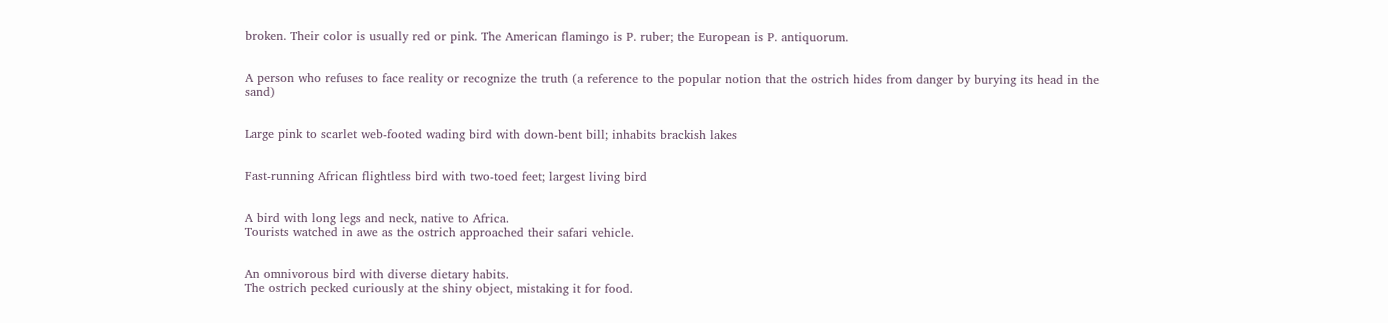broken. Their color is usually red or pink. The American flamingo is P. ruber; the European is P. antiquorum.


A person who refuses to face reality or recognize the truth (a reference to the popular notion that the ostrich hides from danger by burying its head in the sand)


Large pink to scarlet web-footed wading bird with down-bent bill; inhabits brackish lakes


Fast-running African flightless bird with two-toed feet; largest living bird


A bird with long legs and neck, native to Africa.
Tourists watched in awe as the ostrich approached their safari vehicle.


An omnivorous bird with diverse dietary habits.
The ostrich pecked curiously at the shiny object, mistaking it for food.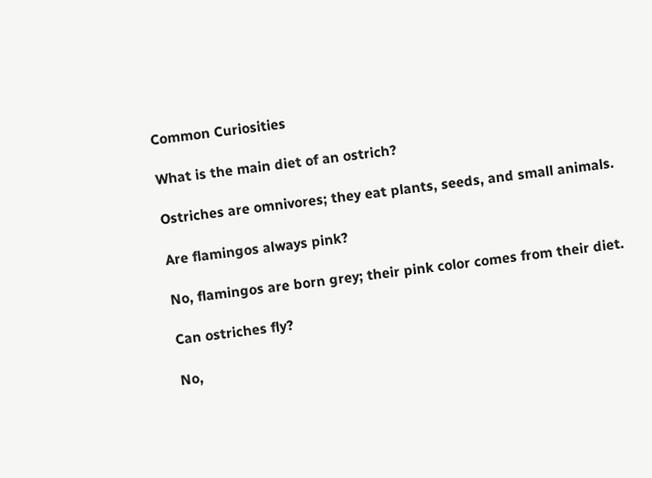Common Curiosities

What is the main diet of an ostrich?

Ostriches are omnivores; they eat plants, seeds, and small animals.

Are flamingos always pink?

No, flamingos are born grey; their pink color comes from their diet.

Can ostriches fly?

No,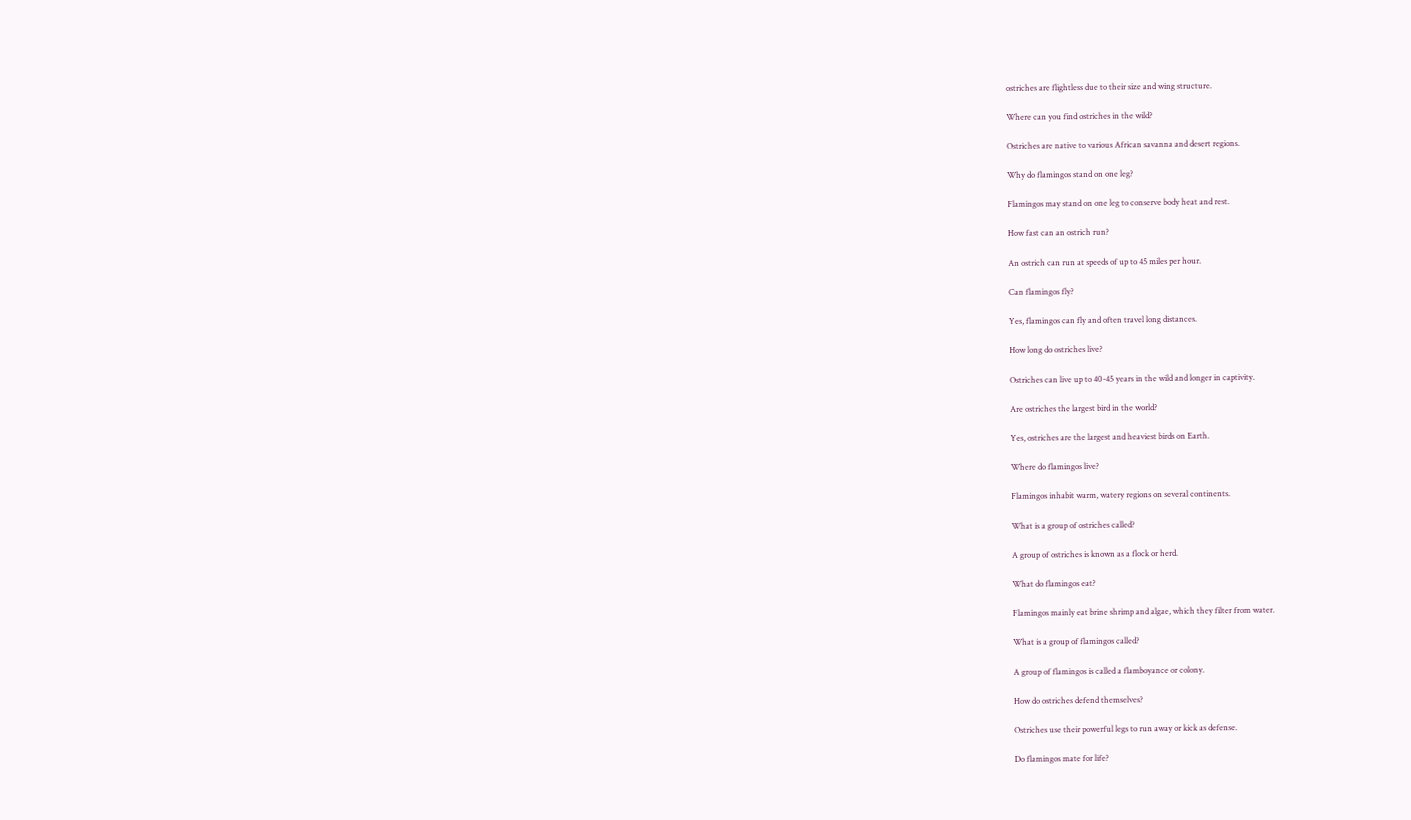ostriches are flightless due to their size and wing structure.

Where can you find ostriches in the wild?

Ostriches are native to various African savanna and desert regions.

Why do flamingos stand on one leg?

Flamingos may stand on one leg to conserve body heat and rest.

How fast can an ostrich run?

An ostrich can run at speeds of up to 45 miles per hour.

Can flamingos fly?

Yes, flamingos can fly and often travel long distances.

How long do ostriches live?

Ostriches can live up to 40-45 years in the wild and longer in captivity.

Are ostriches the largest bird in the world?

Yes, ostriches are the largest and heaviest birds on Earth.

Where do flamingos live?

Flamingos inhabit warm, watery regions on several continents.

What is a group of ostriches called?

A group of ostriches is known as a flock or herd.

What do flamingos eat?

Flamingos mainly eat brine shrimp and algae, which they filter from water.

What is a group of flamingos called?

A group of flamingos is called a flamboyance or colony.

How do ostriches defend themselves?

Ostriches use their powerful legs to run away or kick as defense.

Do flamingos mate for life?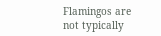Flamingos are not typically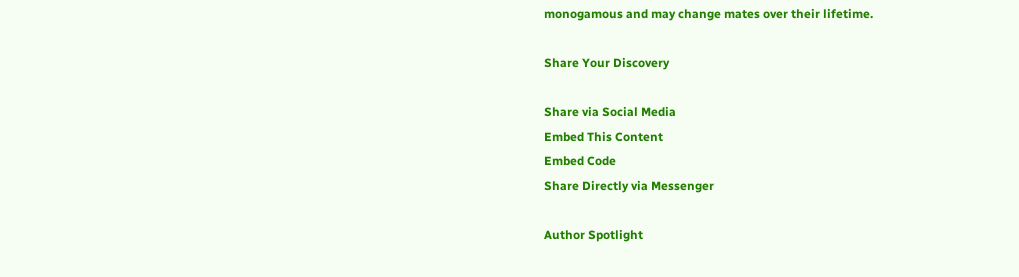monogamous and may change mates over their lifetime.

Share Your Discovery

Share via Social Media
Embed This Content
Embed Code
Share Directly via Messenger

Author Spotlight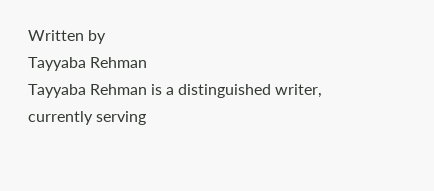Written by
Tayyaba Rehman
Tayyaba Rehman is a distinguished writer, currently serving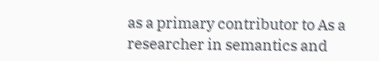as a primary contributor to As a researcher in semantics and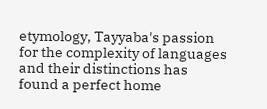etymology, Tayyaba's passion for the complexity of languages and their distinctions has found a perfect home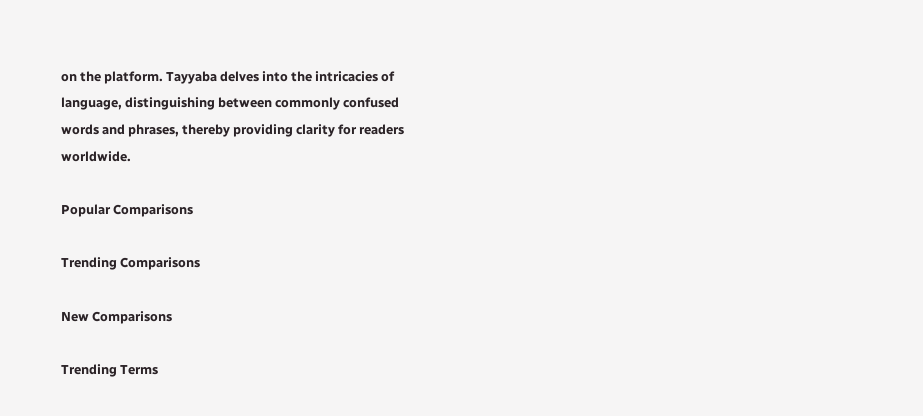on the platform. Tayyaba delves into the intricacies of language, distinguishing between commonly confused words and phrases, thereby providing clarity for readers worldwide.

Popular Comparisons

Trending Comparisons

New Comparisons

Trending Terms